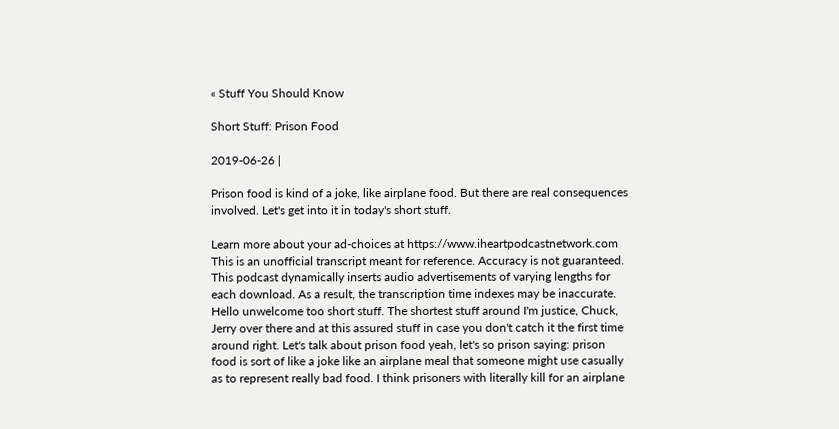« Stuff You Should Know

Short Stuff: Prison Food

2019-06-26 |

Prison food is kind of a joke, like airplane food. But there are real consequences involved. Let's get into it in today's short stuff.

Learn more about your ad-choices at https://www.iheartpodcastnetwork.com
This is an unofficial transcript meant for reference. Accuracy is not guaranteed.
This podcast dynamically inserts audio advertisements of varying lengths for each download. As a result, the transcription time indexes may be inaccurate.
Hello unwelcome too short stuff. The shortest stuff around I'm justice, Chuck, Jerry over there and at this assured stuff in case you don't catch it the first time around right. Let's talk about prison food yeah, let's so prison saying: prison food is sort of like a joke like an airplane meal that someone might use casually as to represent really bad food. I think prisoners with literally kill for an airplane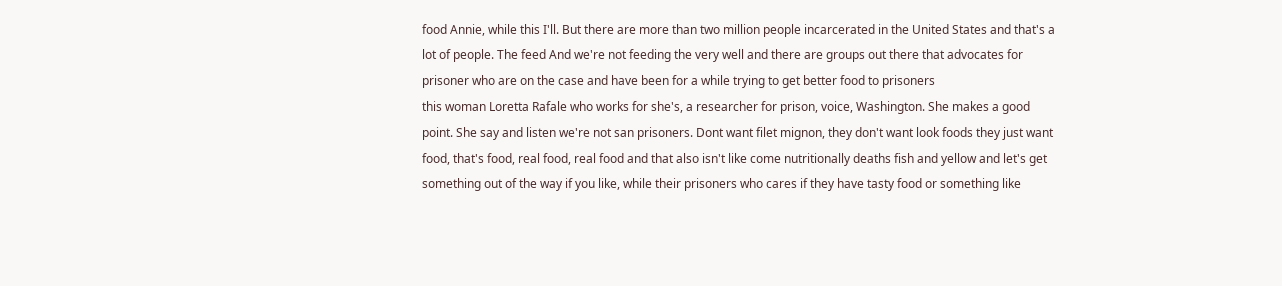food Annie, while this I'll. But there are more than two million people incarcerated in the United States and that's a lot of people. The feed And we're not feeding the very well and there are groups out there that advocates for prisoner who are on the case and have been for a while trying to get better food to prisoners
this woman Loretta Rafale who works for she's, a researcher for prison, voice, Washington. She makes a good point. She say and listen we're not san prisoners. Dont want filet mignon, they don't want look foods they just want food, that's food, real food, real food and that also isn't like come nutritionally deaths fish and yellow and let's get something out of the way if you like, while their prisoners who cares if they have tasty food or something like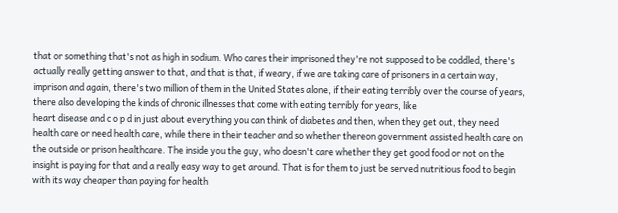that or something that's not as high in sodium. Who cares their imprisoned they're not supposed to be coddled, there's actually really getting answer to that, and that is that, if weary, if we are taking care of prisoners in a certain way, imprison and again, there's two million of them in the United States alone, if their eating terribly over the course of years, there also developing the kinds of chronic illnesses that come with eating terribly for years, like
heart disease and c o p d in just about everything you can think of diabetes and then, when they get out, they need health care or need health care, while there in their teacher and so whether thereon government assisted health care on the outside or prison healthcare. The inside you the guy, who doesn't care whether they get good food or not on the insight is paying for that and a really easy way to get around. That is for them to just be served nutritious food to begin with its way cheaper than paying for health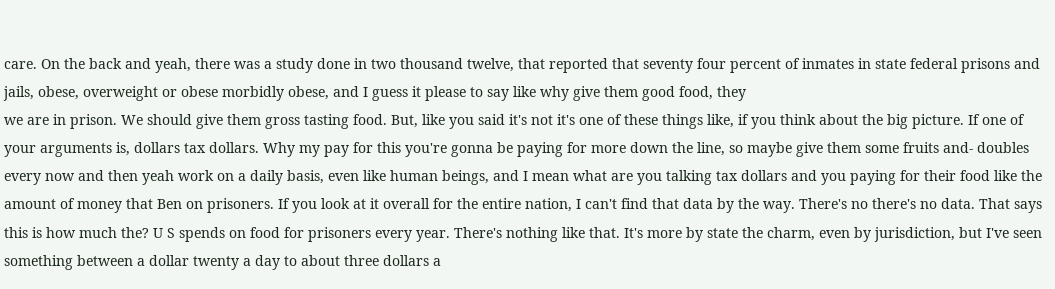care. On the back and yeah, there was a study done in two thousand twelve, that reported that seventy four percent of inmates in state federal prisons and jails, obese, overweight or obese morbidly obese, and I guess it please to say like why give them good food, they
we are in prison. We should give them gross tasting food. But, like you said it's not it's one of these things like, if you think about the big picture. If one of your arguments is, dollars tax dollars. Why my pay for this you're gonna be paying for more down the line, so maybe give them some fruits and- doubles every now and then yeah work on a daily basis, even like human beings, and I mean what are you talking tax dollars and you paying for their food like the amount of money that Ben on prisoners. If you look at it overall for the entire nation, I can't find that data by the way. There's no there's no data. That says this is how much the? U S spends on food for prisoners every year. There's nothing like that. It's more by state the charm, even by jurisdiction, but I've seen something between a dollar twenty a day to about three dollars a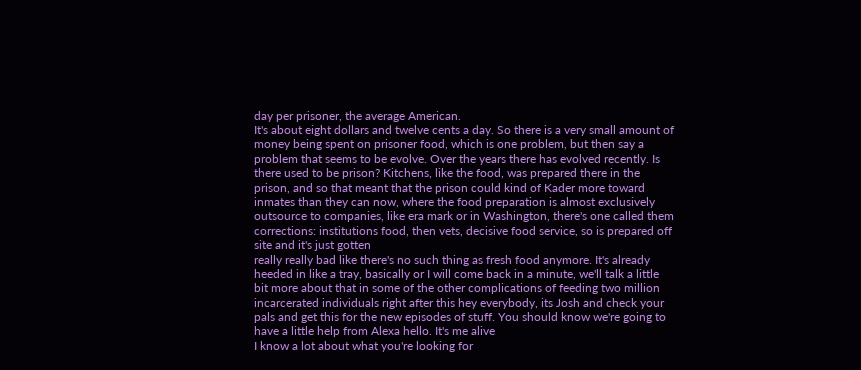day per prisoner, the average American.
It's about eight dollars and twelve cents a day. So there is a very small amount of money being spent on prisoner food, which is one problem, but then say a problem that seems to be evolve. Over the years there has evolved recently. Is there used to be prison? Kitchens, like the food, was prepared there in the prison, and so that meant that the prison could kind of Kader more toward inmates than they can now, where the food preparation is almost exclusively outsource to companies, like era mark or in Washington, there's one called them corrections: institutions food, then vets, decisive food service, so is prepared off site and it's just gotten
really really bad like there's no such thing as fresh food anymore. It's already heeded in like a tray, basically or I will come back in a minute, we'll talk a little bit more about that in some of the other complications of feeding two million incarcerated individuals right after this hey everybody, its Josh and check your pals and get this for the new episodes of stuff. You should know we're going to have a little help from Alexa hello. It's me alive
I know a lot about what you're looking for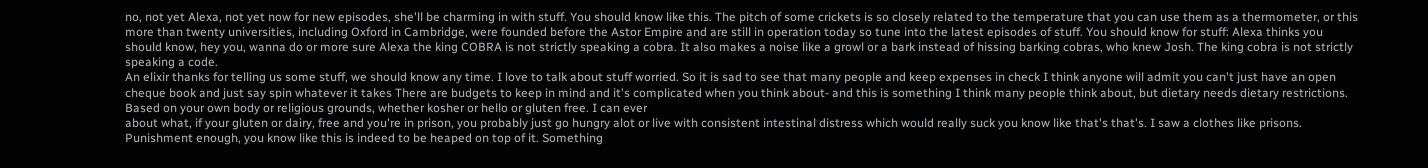no, not yet Alexa, not yet now for new episodes, she'll be charming in with stuff. You should know like this. The pitch of some crickets is so closely related to the temperature that you can use them as a thermometer, or this more than twenty universities, including Oxford in Cambridge, were founded before the Astor Empire and are still in operation today so tune into the latest episodes of stuff. You should know for stuff: Alexa thinks you should know, hey you, wanna do or more sure Alexa the king COBRA is not strictly speaking a cobra. It also makes a noise like a growl or a bark instead of hissing barking cobras, who knew Josh. The king cobra is not strictly speaking a code.
An elixir thanks for telling us some stuff, we should know any time. I love to talk about stuff worried. So it is sad to see that many people and keep expenses in check I think anyone will admit you can't just have an open cheque book and just say spin whatever it takes There are budgets to keep in mind and it's complicated when you think about- and this is something I think many people think about, but dietary needs dietary restrictions. Based on your own body or religious grounds, whether kosher or hello or gluten free. I can ever
about what, if your gluten or dairy, free and you're in prison, you probably just go hungry alot or live with consistent intestinal distress which would really suck you know like that's that's. I saw a clothes like prisons. Punishment enough, you know like this is indeed to be heaped on top of it. Something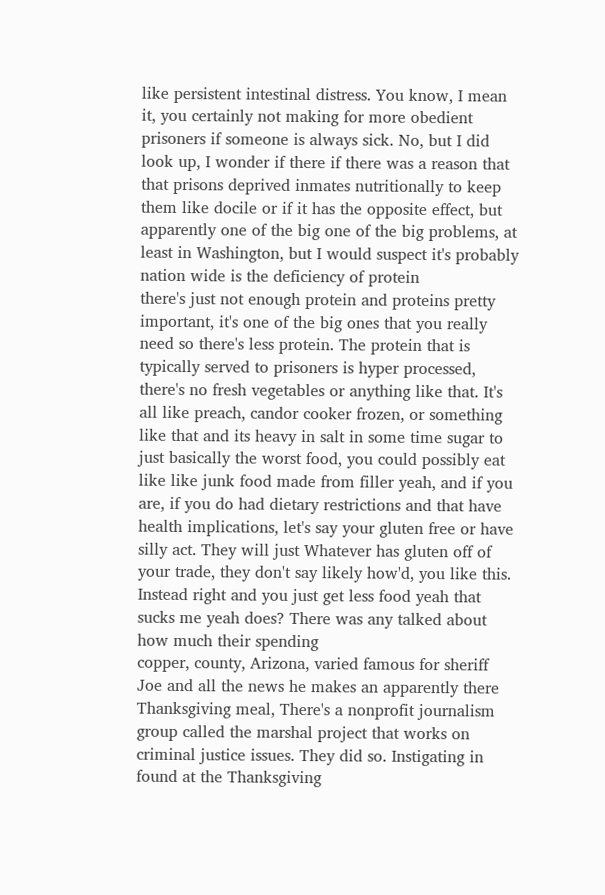like persistent intestinal distress. You know, I mean it, you certainly not making for more obedient prisoners if someone is always sick. No, but I did look up, I wonder if there if there was a reason that that prisons deprived inmates nutritionally to keep them like docile or if it has the opposite effect, but apparently one of the big one of the big problems, at least in Washington, but I would suspect it's probably nation wide is the deficiency of protein
there's just not enough protein and proteins pretty important, it's one of the big ones that you really need so there's less protein. The protein that is typically served to prisoners is hyper processed, there's no fresh vegetables or anything like that. It's all like preach, candor cooker frozen, or something like that and its heavy in salt in some time sugar to just basically the worst food, you could possibly eat like like junk food made from filler yeah, and if you are, if you do had dietary restrictions and that have health implications, let's say your gluten free or have silly act. They will just Whatever has gluten off of your trade, they don't say likely how'd, you like this. Instead right and you just get less food yeah that sucks me yeah does? There was any talked about how much their spending
copper, county, Arizona, varied famous for sheriff Joe and all the news he makes an apparently there Thanksgiving meal, There's a nonprofit journalism group called the marshal project that works on criminal justice issues. They did so. Instigating in found at the Thanksgiving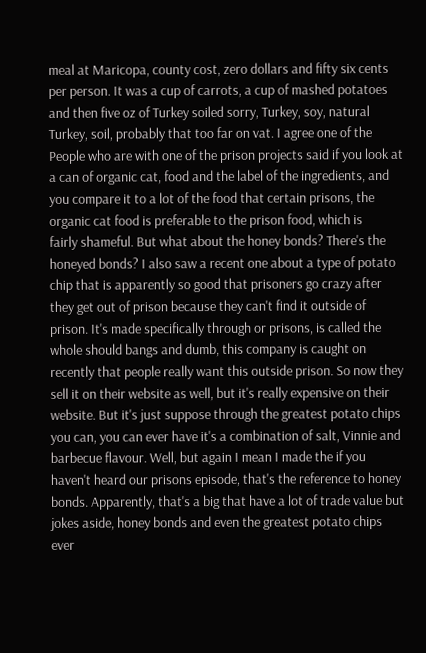meal at Maricopa, county cost, zero dollars and fifty six cents per person. It was a cup of carrots, a cup of mashed potatoes and then five oz of Turkey soiled sorry, Turkey, soy, natural Turkey, soil, probably that too far on vat. I agree one of the People who are with one of the prison projects said if you look at a can of organic cat, food and the label of the ingredients, and you compare it to a lot of the food that certain prisons, the organic cat food is preferable to the prison food, which is
fairly shameful. But what about the honey bonds? There's the honeyed bonds? I also saw a recent one about a type of potato chip that is apparently so good that prisoners go crazy after they get out of prison because they can't find it outside of prison. It's made specifically through or prisons, is called the whole should bangs and dumb, this company is caught on recently that people really want this outside prison. So now they sell it on their website as well, but it's really expensive on their website. But it's just suppose through the greatest potato chips you can, you can ever have it's a combination of salt, Vinnie and barbecue flavour. Well, but again I mean I made the if you haven't heard our prisons episode, that's the reference to honey bonds. Apparently, that's a big that have a lot of trade value but jokes aside, honey bonds and even the greatest potato chips ever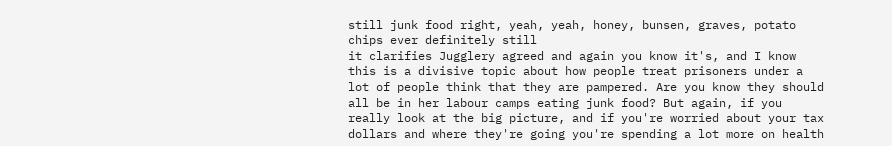still junk food right, yeah, yeah, honey, bunsen, graves, potato chips ever definitely still
it clarifies Jugglery agreed and again you know it's, and I know this is a divisive topic about how people treat prisoners under a lot of people think that they are pampered. Are you know they should all be in her labour camps eating junk food? But again, if you really look at the big picture, and if you're worried about your tax dollars and where they're going you're spending a lot more on health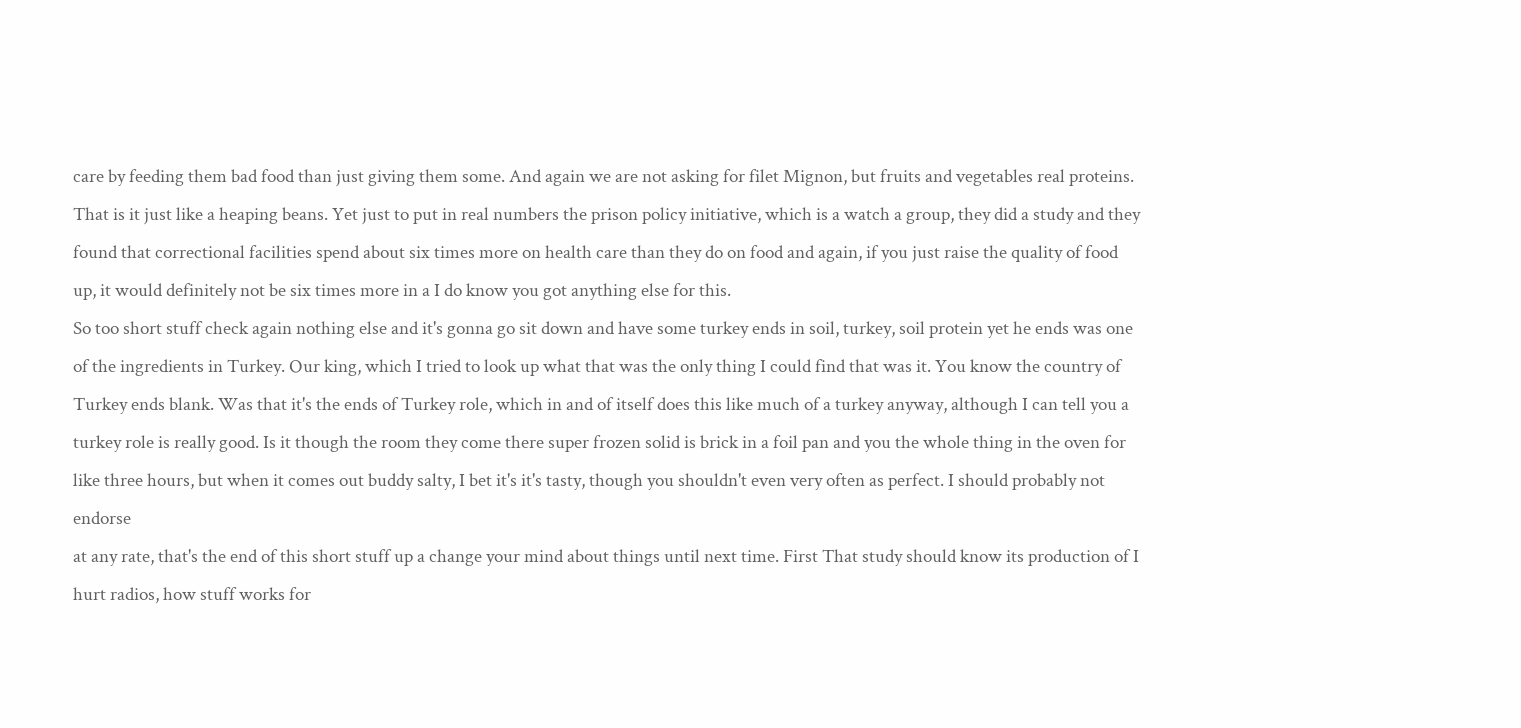care by feeding them bad food than just giving them some. And again we are not asking for filet Mignon, but fruits and vegetables real proteins. That is it just like a heaping beans. Yet just to put in real numbers the prison policy initiative, which is a watch a group, they did a study and they found that correctional facilities spend about six times more on health care than they do on food and again, if you just raise the quality of food up, it would definitely not be six times more in a I do know you got anything else for this.
So too short stuff check again nothing else and it's gonna go sit down and have some turkey ends in soil, turkey, soil protein yet he ends was one of the ingredients in Turkey. Our king, which I tried to look up what that was the only thing I could find that was it. You know the country of Turkey ends blank. Was that it's the ends of Turkey role, which in and of itself does this like much of a turkey anyway, although I can tell you a turkey role is really good. Is it though the room they come there super frozen solid is brick in a foil pan and you the whole thing in the oven for like three hours, but when it comes out buddy salty, I bet it's it's tasty, though you shouldn't even very often as perfect. I should probably not endorse
at any rate, that's the end of this short stuff up a change your mind about things until next time. First That study should know its production of I hurt radios, how stuff works for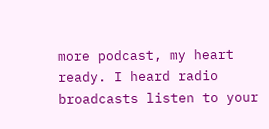more podcast, my heart ready. I heard radio broadcasts listen to your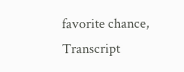favorite chance,
Transcript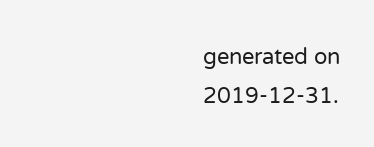generated on 2019-12-31.